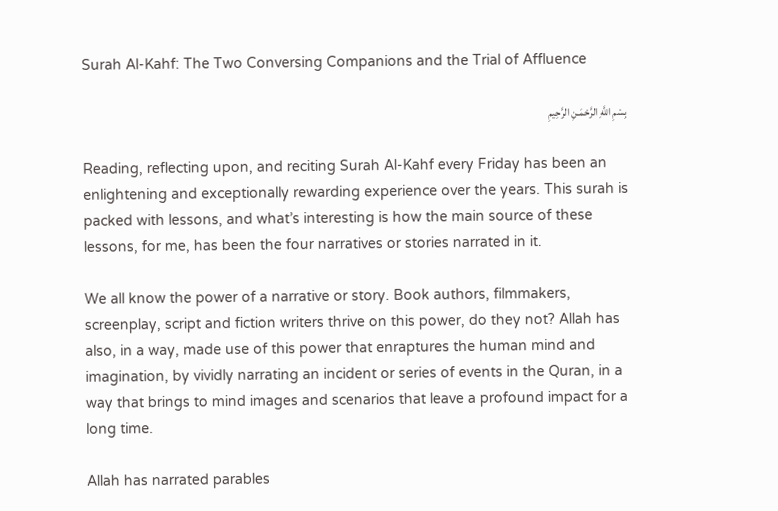Surah Al-Kahf: The Two Conversing Companions and the Trial of Affluence

بِسْمِ اللَّهِ الرَّحْمَـنِ الرَّحِيمِ

Reading, reflecting upon, and reciting Surah Al-Kahf every Friday has been an enlightening and exceptionally rewarding experience over the years. This surah is packed with lessons, and what’s interesting is how the main source of these lessons, for me, has been the four narratives or stories narrated in it.

We all know the power of a narrative or story. Book authors, filmmakers, screenplay, script and fiction writers thrive on this power, do they not? Allah has also, in a way, made use of this power that enraptures the human mind and imagination, by vividly narrating an incident or series of events in the Quran, in a way that brings to mind images and scenarios that leave a profound impact for a long time.

Allah has narrated parables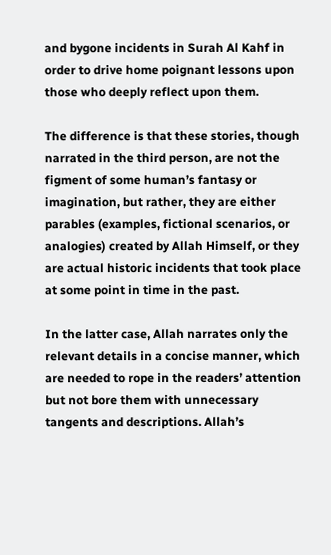and bygone incidents in Surah Al Kahf in order to drive home poignant lessons upon those who deeply reflect upon them.

The difference is that these stories, though narrated in the third person, are not the figment of some human’s fantasy or imagination, but rather, they are either parables (examples, fictional scenarios, or analogies) created by Allah Himself, or they are actual historic incidents that took place at some point in time in the past.

In the latter case, Allah narrates only the relevant details in a concise manner, which are needed to rope in the readers’ attention but not bore them with unnecessary tangents and descriptions. Allah’s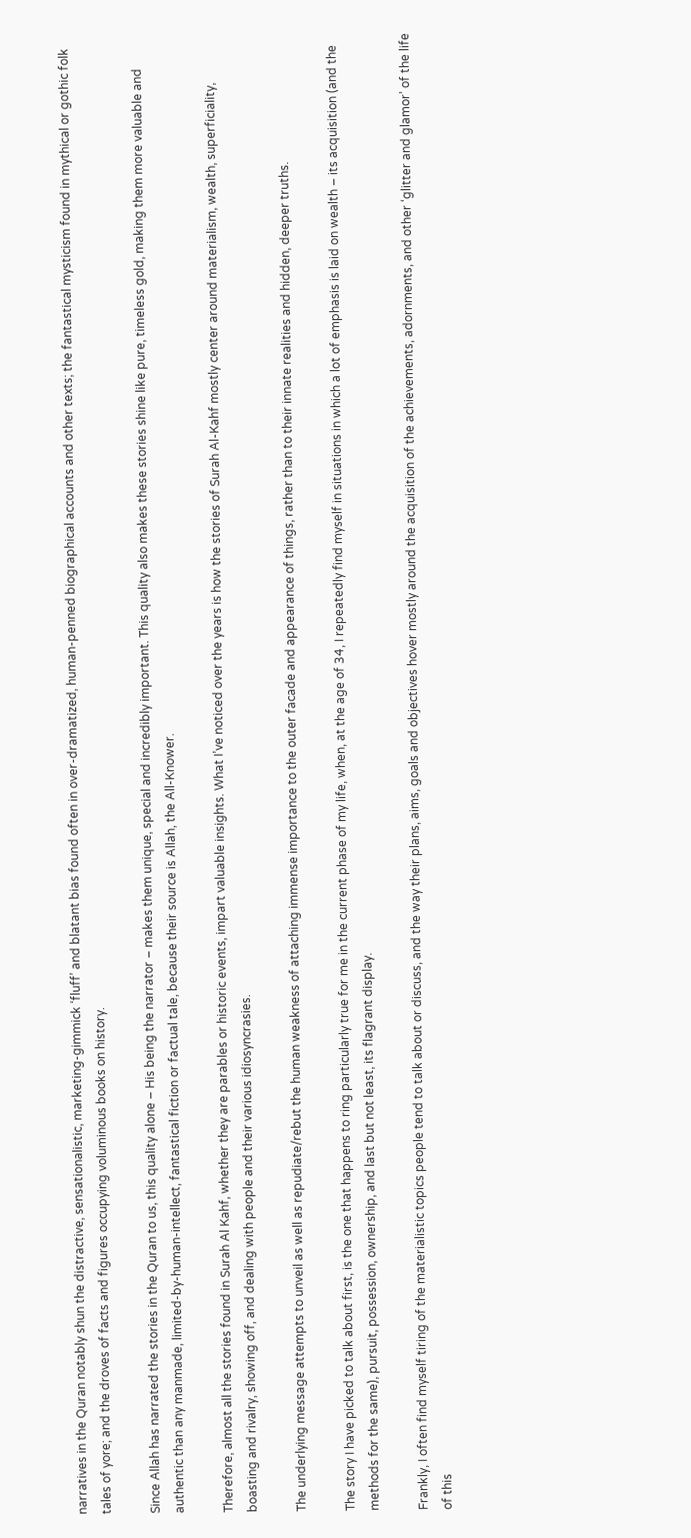narratives in the Quran notably shun the distractive, sensationalistic, marketing-gimmick ‘fluff’ and blatant bias found often in over-dramatized, human-penned biographical accounts and other texts; the fantastical mysticism found in mythical or gothic folk tales of yore; and the droves of facts and figures occupying voluminous books on history.

Since Allah has narrated the stories in the Quran to us, this quality alone – His being the narrator – makes them unique, special and incredibly important. This quality also makes these stories shine like pure, timeless gold, making them more valuable and authentic than any manmade, limited-by-human-intellect, fantastical fiction or factual tale, because their source is Allah, the All-Knower.

Therefore, almost all the stories found in Surah Al Kahf, whether they are parables or historic events, impart valuable insights. What I’ve noticed over the years is how the stories of Surah Al-Kahf mostly center around materialism, wealth, superficiality, boasting and rivalry, showing off, and dealing with people and their various idiosyncrasies.

The underlying message attempts to unveil as well as repudiate/rebut the human weakness of attaching immense importance to the outer facade and appearance of things, rather than to their innate realities and hidden, deeper truths.

The story I have picked to talk about first, is the one that happens to ring particularly true for me in the current phase of my life, when, at the age of 34, I repeatedly find myself in situations in which a lot of emphasis is laid on wealth – its acquisition (and the methods for the same), pursuit, possession, ownership, and last but not least, its flagrant display.

Frankly, I often find myself tiring of the materialistic topics people tend to talk about or discuss, and the way their plans, aims, goals and objectives hover mostly around the acquisition of the achievements, adornments, and other ‘glitter and glamor’ of the life of this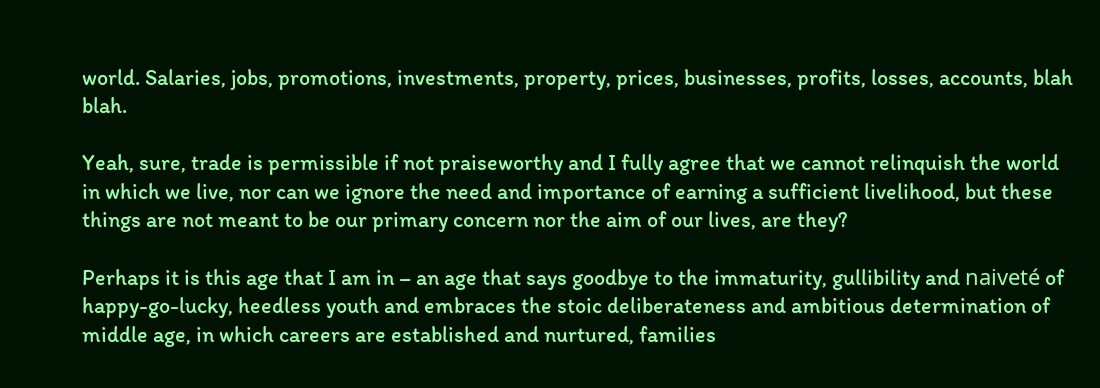world. Salaries, jobs, promotions, investments, property, prices, businesses, profits, losses, accounts, blah blah.

Yeah, sure, trade is permissible if not praiseworthy and I fully agree that we cannot relinquish the world in which we live, nor can we ignore the need and importance of earning a sufficient livelihood, but these things are not meant to be our primary concern nor the aim of our lives, are they?

Perhaps it is this age that I am in – an age that says goodbye to the immaturity, gullibility and naiveté of happy-go-lucky, heedless youth and embraces the stoic deliberateness and ambitious determination of middle age, in which careers are established and nurtured, families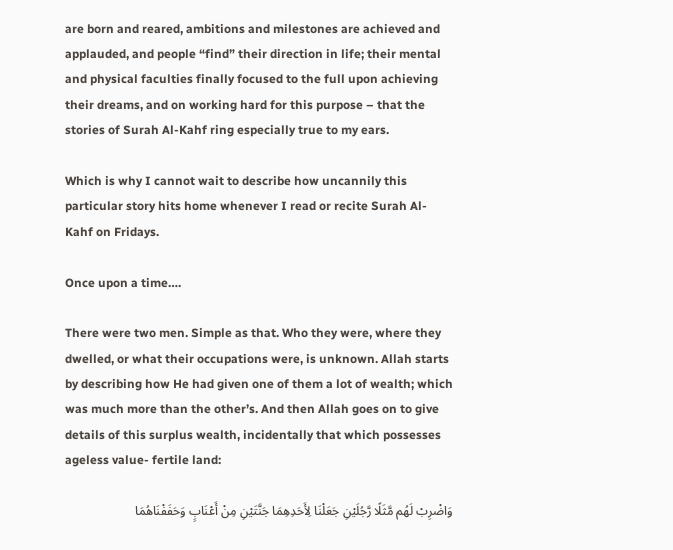are born and reared, ambitions and milestones are achieved and applauded, and people “find” their direction in life; their mental and physical faculties finally focused to the full upon achieving their dreams, and on working hard for this purpose – that the stories of Surah Al-Kahf ring especially true to my ears.

Which is why I cannot wait to describe how uncannily this particular story hits home whenever I read or recite Surah Al-Kahf on Fridays.

Once upon a time….

There were two men. Simple as that. Who they were, where they dwelled, or what their occupations were, is unknown. Allah starts by describing how He had given one of them a lot of wealth; which was much more than the other’s. And then Allah goes on to give details of this surplus wealth, incidentally that which possesses ageless value- fertile land:

وَاضْرِبْ لَهُم مَّثَلًا رَّجُلَيْنِ جَعَلْنَا لِأَحَدِهِمَا جَنَّتَيْنِ مِنْ أَعْنَابٍ وَحَفَفْنَاهُمَا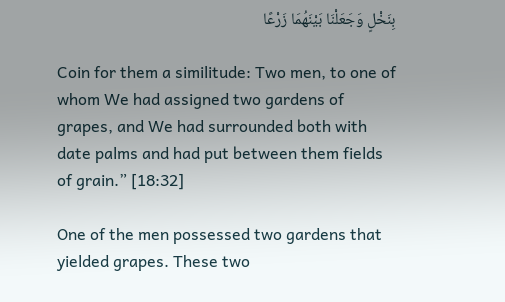بِنَخْلٍ وَجَعَلْنَا بَيْنَهُمَا زَرْعًا

Coin for them a similitude: Two men, to one of whom We had assigned two gardens of grapes, and We had surrounded both with date palms and had put between them fields of grain.” [18:32]

One of the men possessed two gardens that yielded grapes. These two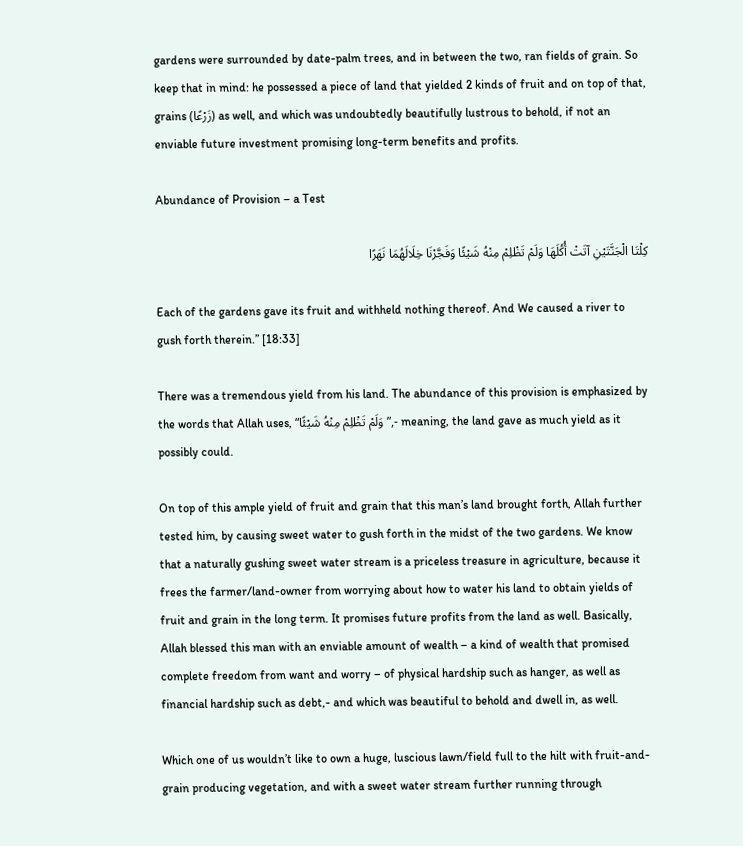gardens were surrounded by date-palm trees, and in between the two, ran fields of grain. So keep that in mind: he possessed a piece of land that yielded 2 kinds of fruit and on top of that, grains (زَرْعًا) as well, and which was undoubtedly beautifully lustrous to behold, if not an enviable future investment promising long-term benefits and profits.

Abundance of Provision – a Test

كِلْتَا الْجَنَّتَيْنِ آتَتْ أُكُلَهَا وَلَمْ تَظْلِمْ مِنْهُ شَيْئًا وَفَجَّرْنَا خِلَالَهُمَا نَهَرًا

Each of the gardens gave its fruit and withheld nothing thereof. And We caused a river to gush forth therein.” [18:33]

There was a tremendous yield from his land. The abundance of this provision is emphasized by the words that Allah uses, “وَلَمْ تَظْلِمْ مِنْهُ شَيْئًا”,- meaning, the land gave as much yield as it possibly could.

On top of this ample yield of fruit and grain that this man’s land brought forth, Allah further tested him, by causing sweet water to gush forth in the midst of the two gardens. We know that a naturally gushing sweet water stream is a priceless treasure in agriculture, because it frees the farmer/land-owner from worrying about how to water his land to obtain yields of fruit and grain in the long term. It promises future profits from the land as well. Basically, Allah blessed this man with an enviable amount of wealth – a kind of wealth that promised complete freedom from want and worry – of physical hardship such as hanger, as well as financial hardship such as debt,- and which was beautiful to behold and dwell in, as well.

Which one of us wouldn’t like to own a huge, luscious lawn/field full to the hilt with fruit-and-grain producing vegetation, and with a sweet water stream further running through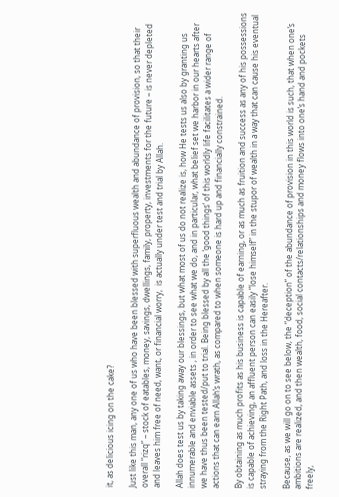it, as delicious icing on the cake?

Just like this man, any one of us who have been blessed with superfluous wealth and abundance of provision, so that their overall “rizq” – stock of eatables, money, savings, dwellings, family, property, investments for the future – is never depleted and leaves him free of need, want, or financial worry,  is actually under test and trial by Allah.

Allah does test us by taking away our blessings, but what most of us do not realize is, how He tests us also by granting us innumerable and enviable assets , in order to see what we do, and in particular, what belief set we harbor in our hearts after we have thus been tested/put to trial. Being blessed by all the ‘good things’ of this worldly life facilitates a wider range of actions that can earn Allah’s wrath, as compared to when someone is hard up and financially constrained.

By obtaining as much profits as his business is capable of earning, or as much as fruition and success as any of his possessions is capable of achieving, an affluent person can easily “lose himself” in the stupor of wealth in a way that can cause his eventual straying from the Right Path, and loss in the Hereafter.

Because, as we will go on to see below, the “deception” of the abundance of provision in this world is such, that when one’s ambitions are realized, and then wealth, food, social contacts/relationships and money flows into one’s hand and pockets freely,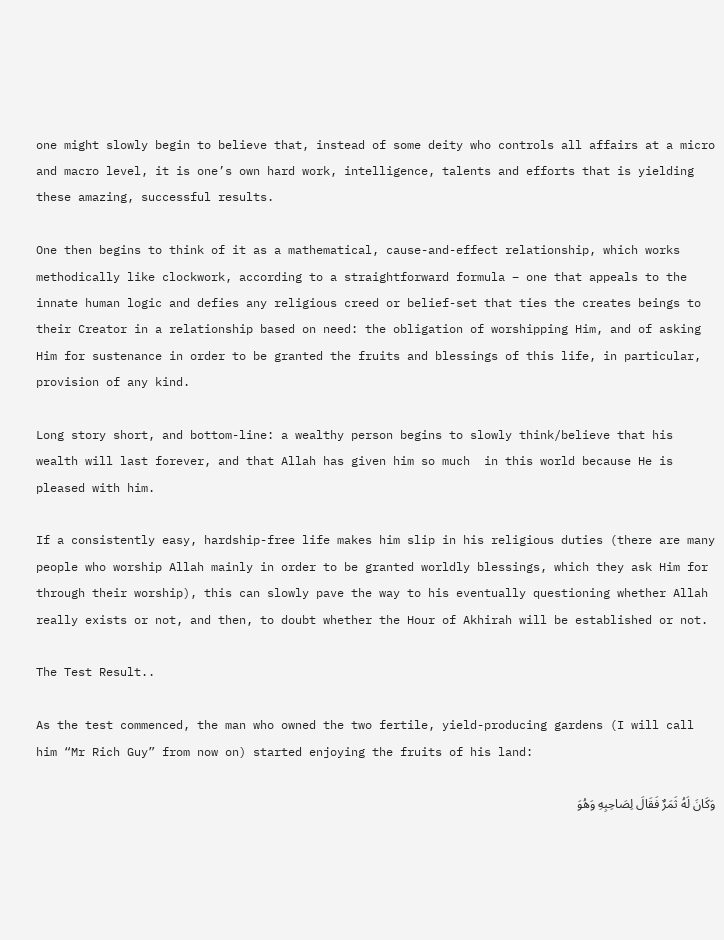one might slowly begin to believe that, instead of some deity who controls all affairs at a micro and macro level, it is one’s own hard work, intelligence, talents and efforts that is yielding these amazing, successful results.

One then begins to think of it as a mathematical, cause-and-effect relationship, which works methodically like clockwork, according to a straightforward formula – one that appeals to the innate human logic and defies any religious creed or belief-set that ties the creates beings to their Creator in a relationship based on need: the obligation of worshipping Him, and of asking Him for sustenance in order to be granted the fruits and blessings of this life, in particular, provision of any kind.

Long story short, and bottom-line: a wealthy person begins to slowly think/believe that his wealth will last forever, and that Allah has given him so much  in this world because He is pleased with him.

If a consistently easy, hardship-free life makes him slip in his religious duties (there are many people who worship Allah mainly in order to be granted worldly blessings, which they ask Him for through their worship), this can slowly pave the way to his eventually questioning whether Allah really exists or not, and then, to doubt whether the Hour of Akhirah will be established or not.

The Test Result..

As the test commenced, the man who owned the two fertile, yield-producing gardens (I will call him “Mr Rich Guy” from now on) started enjoying the fruits of his land:

وَكَانَ لَهُ ثَمَرٌ فَقَالَ لِصَاحِبِهِ وَهُوَ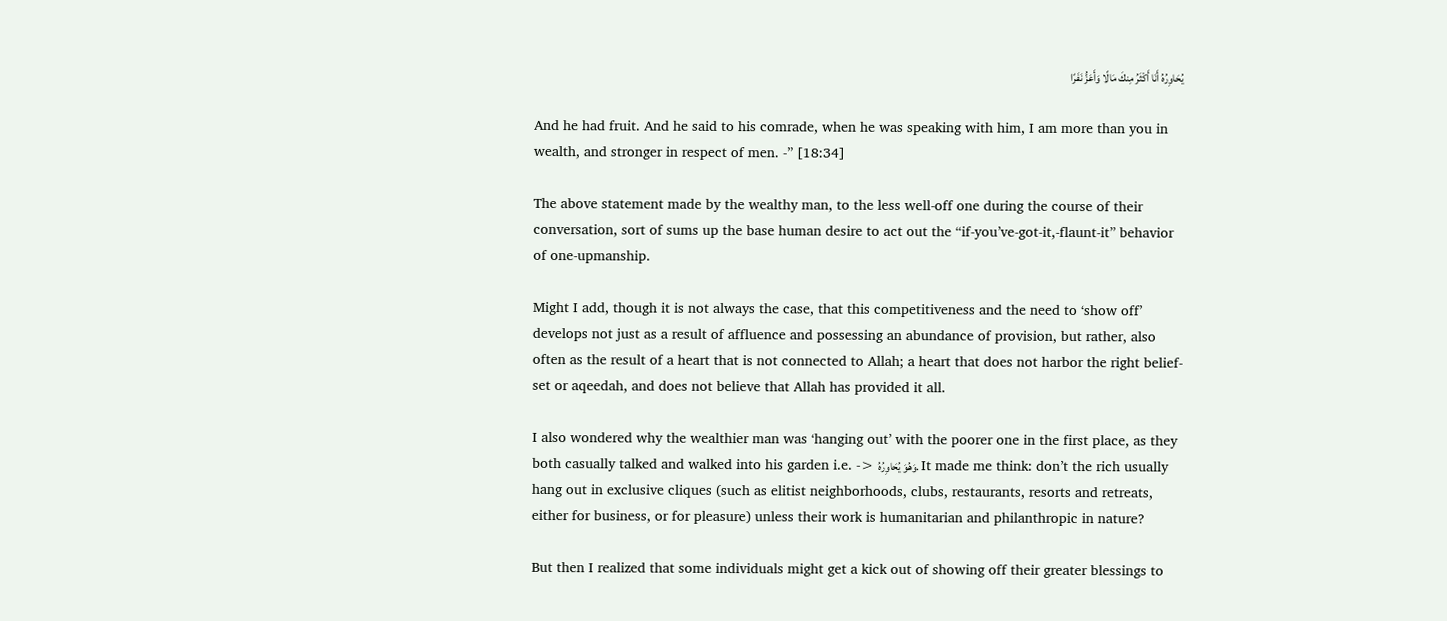يُحَاوِرُهُ أَنَا أَكْثَرُ مِنكَ مَالًا وَأَعَزُّ نَفَرًا

And he had fruit. And he said to his comrade, when he was speaking with him, I am more than you in wealth, and stronger in respect of men. -” [18:34]

The above statement made by the wealthy man, to the less well-off one during the course of their conversation, sort of sums up the base human desire to act out the “if-you’ve-got-it,-flaunt-it” behavior of one-upmanship.

Might I add, though it is not always the case, that this competitiveness and the need to ‘show off’ develops not just as a result of affluence and possessing an abundance of provision, but rather, also often as the result of a heart that is not connected to Allah; a heart that does not harbor the right belief-set or aqeedah, and does not believe that Allah has provided it all.

I also wondered why the wealthier man was ‘hanging out’ with the poorer one in the first place, as they both casually talked and walked into his garden i.e. -> وَهُوَ يُحَاوِرُهُ. It made me think: don’t the rich usually hang out in exclusive cliques (such as elitist neighborhoods, clubs, restaurants, resorts and retreats, either for business, or for pleasure) unless their work is humanitarian and philanthropic in nature?

But then I realized that some individuals might get a kick out of showing off their greater blessings to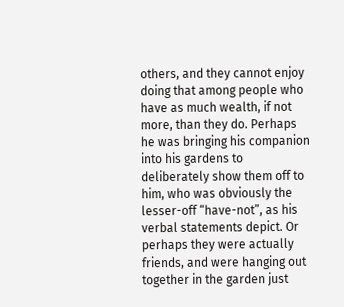others, and they cannot enjoy doing that among people who have as much wealth, if not more, than they do. Perhaps he was bringing his companion into his gardens to deliberately show them off to him, who was obviously the lesser-off “have-not”, as his verbal statements depict. Or perhaps they were actually friends, and were hanging out together in the garden just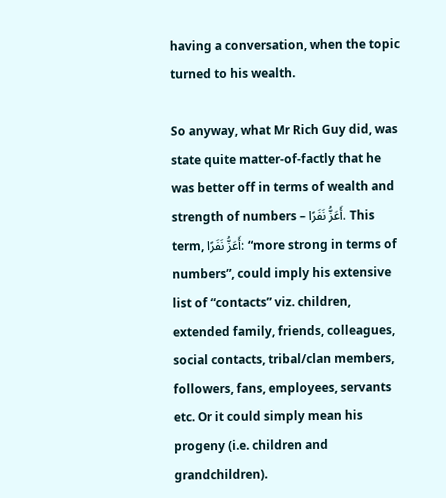having a conversation, when the topic turned to his wealth.

So anyway, what Mr Rich Guy did, was state quite matter-of-factly that he was better off in terms of wealth and strength of numbers – أَعَزُّ نَفَرًا. This term, أَعَزُّ نَفَرًا: “more strong in terms of numbers”, could imply his extensive list of “contacts” viz. children, extended family, friends, colleagues, social contacts, tribal/clan members, followers, fans, employees, servants etc. Or it could simply mean his progeny (i.e. children and grandchildren).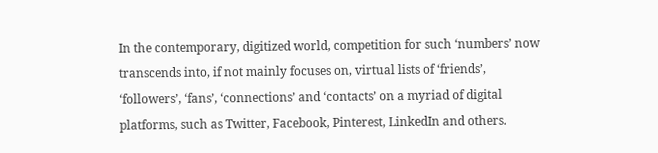In the contemporary, digitized world, competition for such ‘numbers’ now transcends into, if not mainly focuses on, virtual lists of ‘friends’, ‘followers’, ‘fans’, ‘connections’ and ‘contacts’ on a myriad of digital platforms, such as Twitter, Facebook, Pinterest, LinkedIn and others.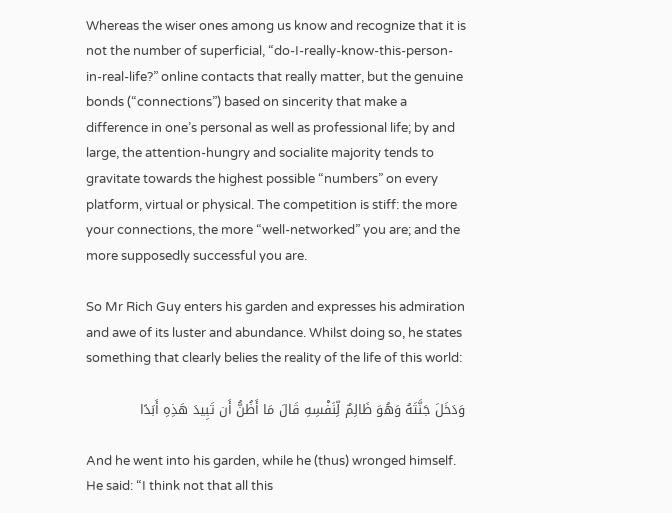Whereas the wiser ones among us know and recognize that it is not the number of superficial, “do-I-really-know-this-person-in-real-life?” online contacts that really matter, but the genuine bonds (“connections”) based on sincerity that make a difference in one’s personal as well as professional life; by and large, the attention-hungry and socialite majority tends to gravitate towards the highest possible “numbers” on every platform, virtual or physical. The competition is stiff: the more your connections, the more “well-networked” you are; and the more supposedly successful you are.

So Mr Rich Guy enters his garden and expresses his admiration and awe of its luster and abundance. Whilst doing so, he states something that clearly belies the reality of the life of this world:

وَدَخَلَ جَنَّتَهُ وَهُوَ ظَالِمٌ لِّنَفْسِهِ قَالَ مَا أَظُنُّ أَن تَبِيدَ هَذِهِ أَبَدًا

And he went into his garden, while he (thus) wronged himself. He said: “I think not that all this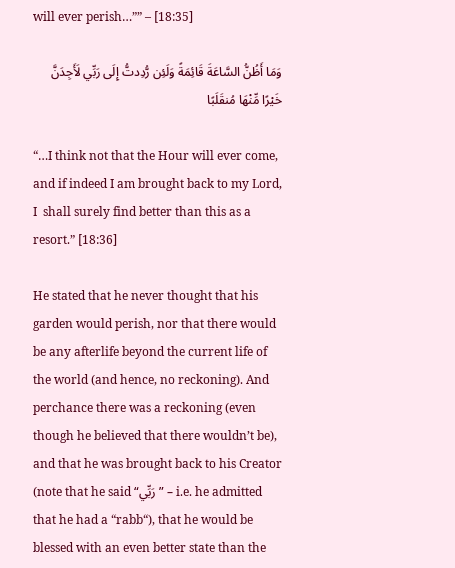will ever perish…”” – [18:35]

وَمَا أَظُنُّ السَّاعَةَ قَائِمَةً وَلَئِن رُّدِدتُّ إِلَى رَبِّي لَأَجِدَنَّ خَيْرًا مِّنْهَا مُنقَلَبًا

“…I think not that the Hour will ever come, and if indeed I am brought back to my Lord, I  shall surely find better than this as a resort.” [18:36]

He stated that he never thought that his garden would perish, nor that there would be any afterlife beyond the current life of the world (and hence, no reckoning). And perchance there was a reckoning (even though he believed that there wouldn’t be), and that he was brought back to his Creator (note that he said “رَبِّي” – i.e. he admitted that he had a “rabb“), that he would be blessed with an even better state than the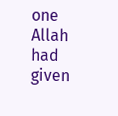one Allah had given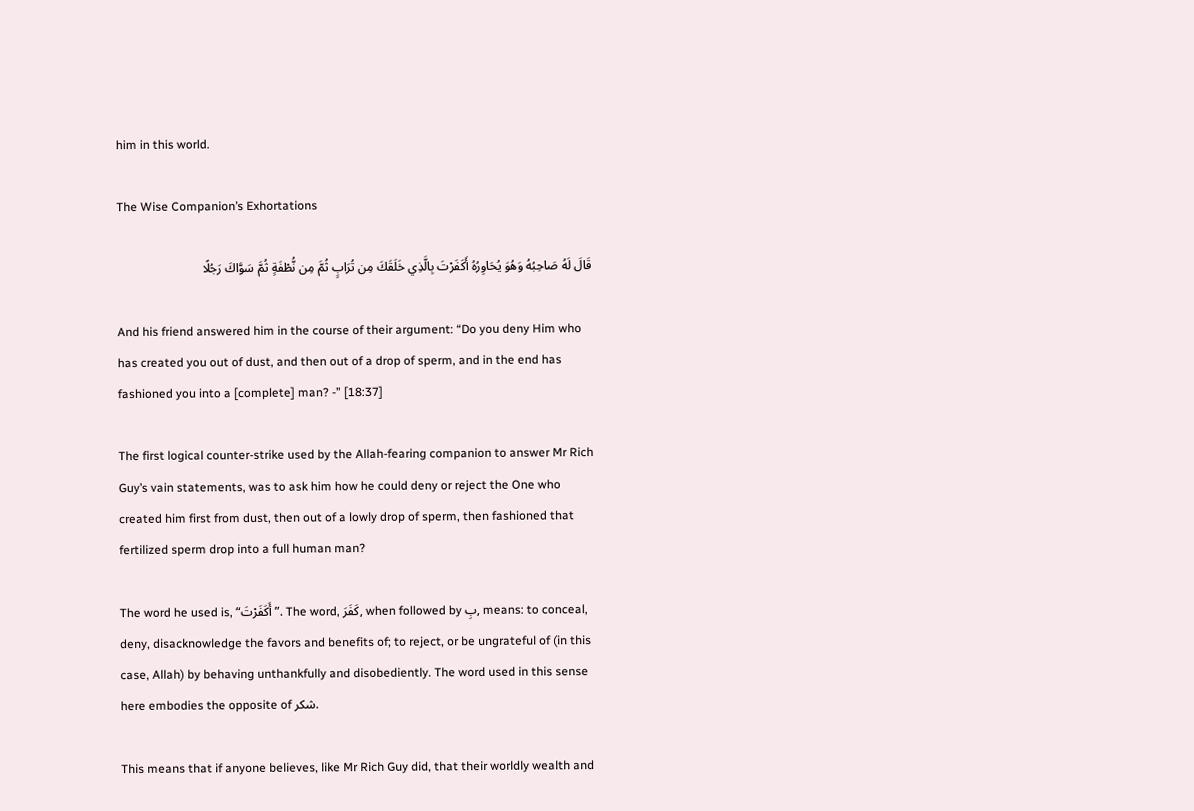him in this world.

The Wise Companion’s Exhortations

قَالَ لَهُ صَاحِبُهُ وَهُوَ يُحَاوِرُهُ أَكَفَرْتَ بِالَّذِي خَلَقَكَ مِن تُرَابٍ ثُمَّ مِن نُّطْفَةٍ ثُمَّ سَوَّاكَ رَجُلًا

And his friend answered him in the course of their argument: “Do you deny Him who has created you out of dust, and then out of a drop of sperm, and in the end has fashioned you into a [complete] man? -” [18:37]

The first logical counter-strike used by the Allah-fearing companion to answer Mr Rich Guy’s vain statements, was to ask him how he could deny or reject the One who created him first from dust, then out of a lowly drop of sperm, then fashioned that fertilized sperm drop into a full human man?

The word he used is, “أَكَفَرْتَ”. The word, كَفَرَ, when followed by بِ, means: to conceal, deny, disacknowledge the favors and benefits of; to reject, or be ungrateful of (in this case, Allah) by behaving unthankfully and disobediently. The word used in this sense here embodies the opposite of شكر.

This means that if anyone believes, like Mr Rich Guy did, that their worldly wealth and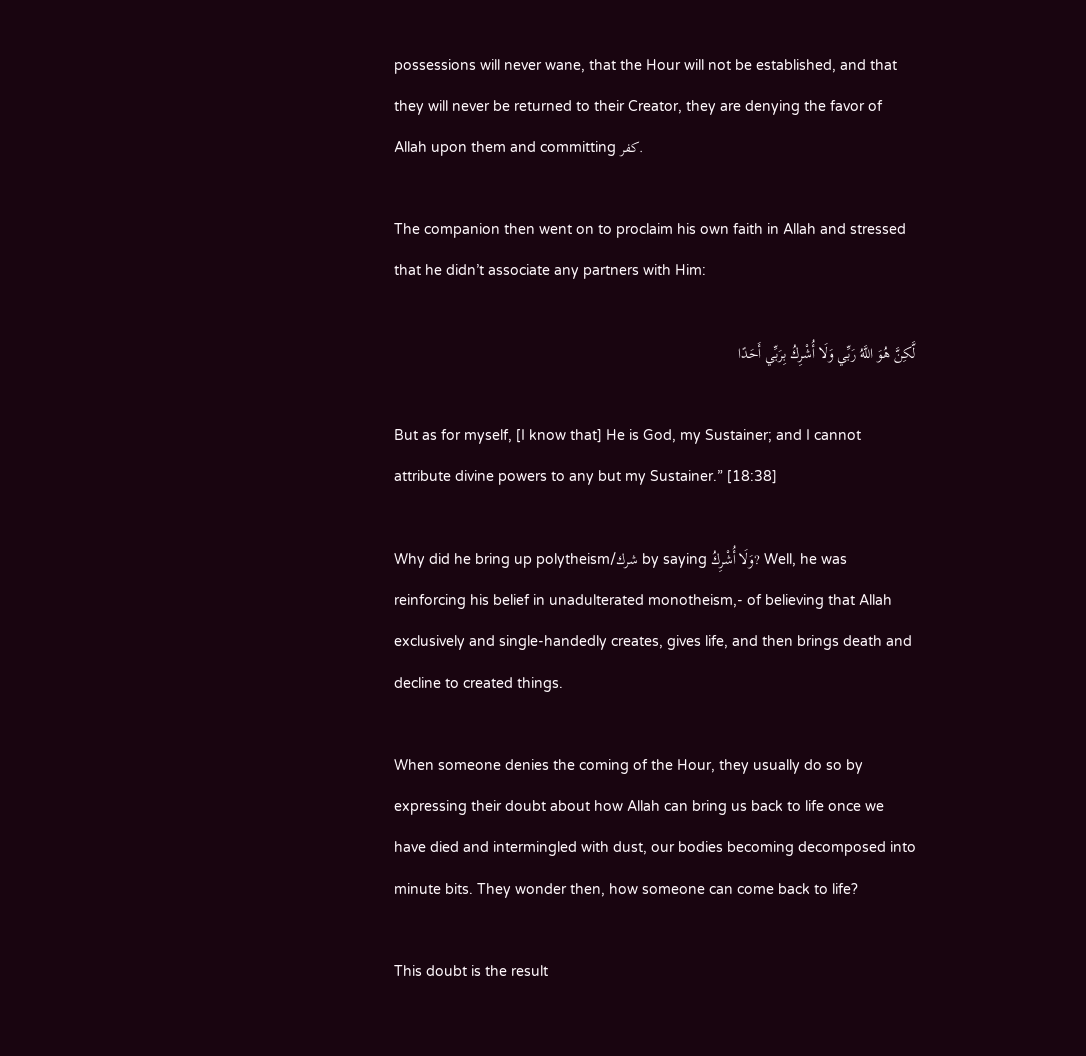possessions will never wane, that the Hour will not be established, and that they will never be returned to their Creator, they are denying the favor of Allah upon them and committing كفر.

The companion then went on to proclaim his own faith in Allah and stressed that he didn’t associate any partners with Him:

لَّكِنَّ هُوَ اللَّهُ رَبِّي وَلَا أُشْرِكُ بِرَبِّي أَحَدًا

But as for myself, [I know that] He is God, my Sustainer; and I cannot attribute divine powers to any but my Sustainer.” [18:38]

Why did he bring up polytheism/شرك by saying وَلَا أُشْرِكُ? Well, he was reinforcing his belief in unadulterated monotheism,- of believing that Allah exclusively and single-handedly creates, gives life, and then brings death and decline to created things.

When someone denies the coming of the Hour, they usually do so by expressing their doubt about how Allah can bring us back to life once we have died and intermingled with dust, our bodies becoming decomposed into minute bits. They wonder then, how someone can come back to life?

This doubt is the result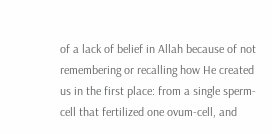of a lack of belief in Allah because of not remembering or recalling how He created us in the first place: from a single sperm-cell that fertilized one ovum-cell, and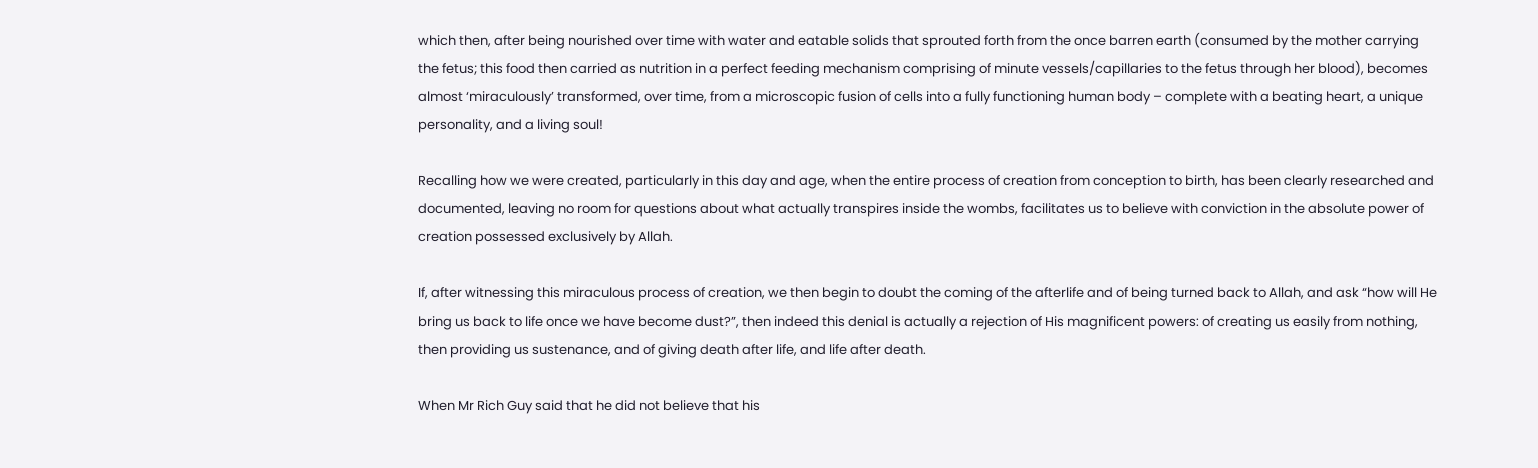which then, after being nourished over time with water and eatable solids that sprouted forth from the once barren earth (consumed by the mother carrying the fetus; this food then carried as nutrition in a perfect feeding mechanism comprising of minute vessels/capillaries to the fetus through her blood), becomes almost ‘miraculously’ transformed, over time, from a microscopic fusion of cells into a fully functioning human body – complete with a beating heart, a unique personality, and a living soul!

Recalling how we were created, particularly in this day and age, when the entire process of creation from conception to birth, has been clearly researched and documented, leaving no room for questions about what actually transpires inside the wombs, facilitates us to believe with conviction in the absolute power of creation possessed exclusively by Allah.

If, after witnessing this miraculous process of creation, we then begin to doubt the coming of the afterlife and of being turned back to Allah, and ask “how will He bring us back to life once we have become dust?”, then indeed this denial is actually a rejection of His magnificent powers: of creating us easily from nothing, then providing us sustenance, and of giving death after life, and life after death.

When Mr Rich Guy said that he did not believe that his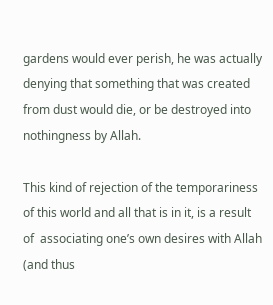gardens would ever perish, he was actually denying that something that was created from dust would die, or be destroyed into nothingness by Allah.

This kind of rejection of the temporariness of this world and all that is in it, is a result of  associating one’s own desires with Allah (and thus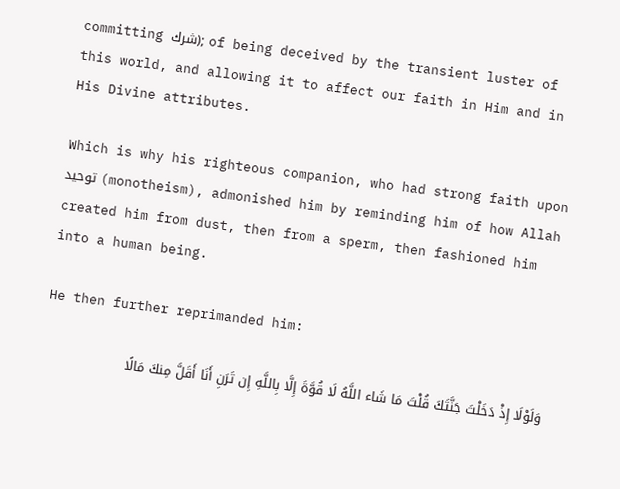committing شرك); of being deceived by the transient luster of this world, and allowing it to affect our faith in Him and in His Divine attributes.

Which is why his righteous companion, who had strong faith upon توحيد (monotheism), admonished him by reminding him of how Allah created him from dust, then from a sperm, then fashioned him into a human being.

He then further reprimanded him:

وَلَوْلَا إِذْ دَخَلْتَ جَنَّتَكَ قُلْتَ مَا شَاء اللَّهُ لَا قُوَّةَ إِلَّا بِاللَّهِ إِن تَرَنِ أَنَا أَقَلَّ مِنكَ مَالًا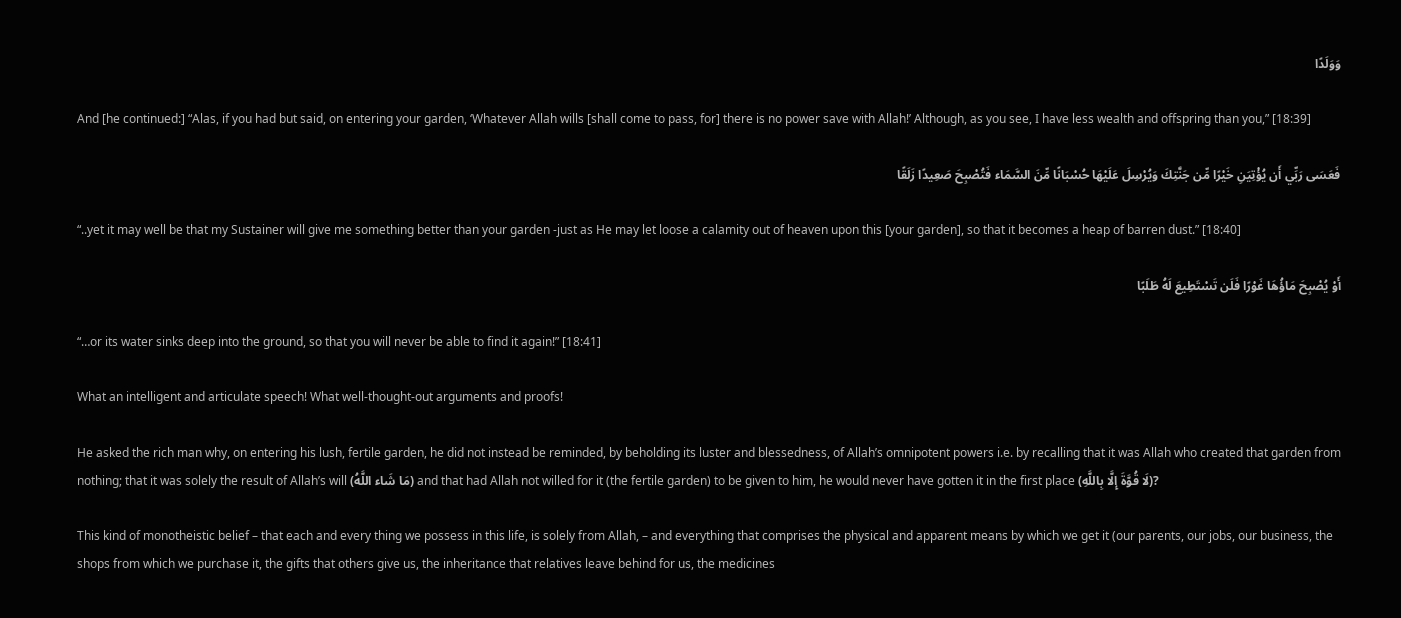وَوَلَدًا

And [he continued:] “Alas, if you had but said, on entering your garden, ‘Whatever Allah wills [shall come to pass, for] there is no power save with Allah!’ Although, as you see, I have less wealth and offspring than you,” [18:39]

فَعَسَى رَبِّي أَن يُؤْتِيَنِ خَيْرًا مِّن جَنَّتِكَ وَيُرْسِلَ عَلَيْهَا حُسْبَانًا مِّنَ السَّمَاء فَتُصْبِحَ صَعِيدًا زَلَقًا

“..yet it may well be that my Sustainer will give me something better than your garden -just as He may let loose a calamity out of heaven upon this [your garden], so that it becomes a heap of barren dust.” [18:40]

أَوْ يُصْبِحَ مَاؤُهَا غَوْرًا فَلَن تَسْتَطِيعَ لَهُ طَلَبًا

“…or its water sinks deep into the ground, so that you will never be able to find it again!” [18:41]

What an intelligent and articulate speech! What well-thought-out arguments and proofs!

He asked the rich man why, on entering his lush, fertile garden, he did not instead be reminded, by beholding its luster and blessedness, of Allah’s omnipotent powers i.e. by recalling that it was Allah who created that garden from nothing; that it was solely the result of Allah’s will (مَا شَاء اللَّهُ) and that had Allah not willed for it (the fertile garden) to be given to him, he would never have gotten it in the first place (لَا قُوَّةَ إِلَّا بِاللَّهِ)?

This kind of monotheistic belief – that each and every thing we possess in this life, is solely from Allah, – and everything that comprises the physical and apparent means by which we get it (our parents, our jobs, our business, the shops from which we purchase it, the gifts that others give us, the inheritance that relatives leave behind for us, the medicines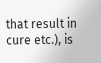that result in cure etc.), is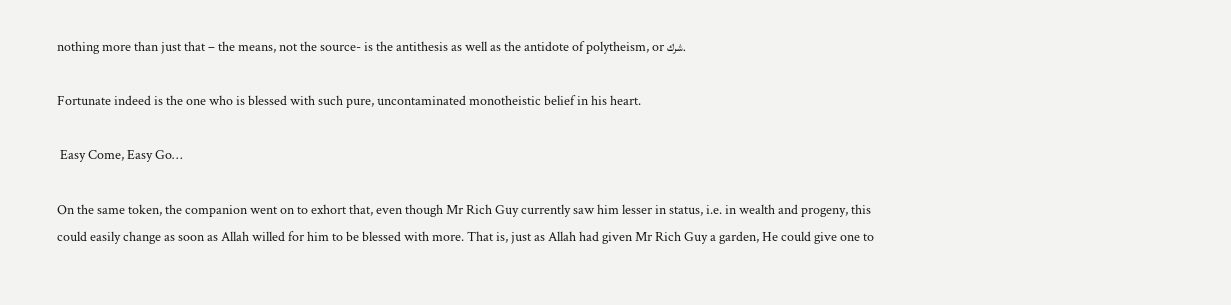nothing more than just that – the means, not the source- is the antithesis as well as the antidote of polytheism, or شرك.

Fortunate indeed is the one who is blessed with such pure, uncontaminated monotheistic belief in his heart.

 Easy Come, Easy Go…

On the same token, the companion went on to exhort that, even though Mr Rich Guy currently saw him lesser in status, i.e. in wealth and progeny, this could easily change as soon as Allah willed for him to be blessed with more. That is, just as Allah had given Mr Rich Guy a garden, He could give one to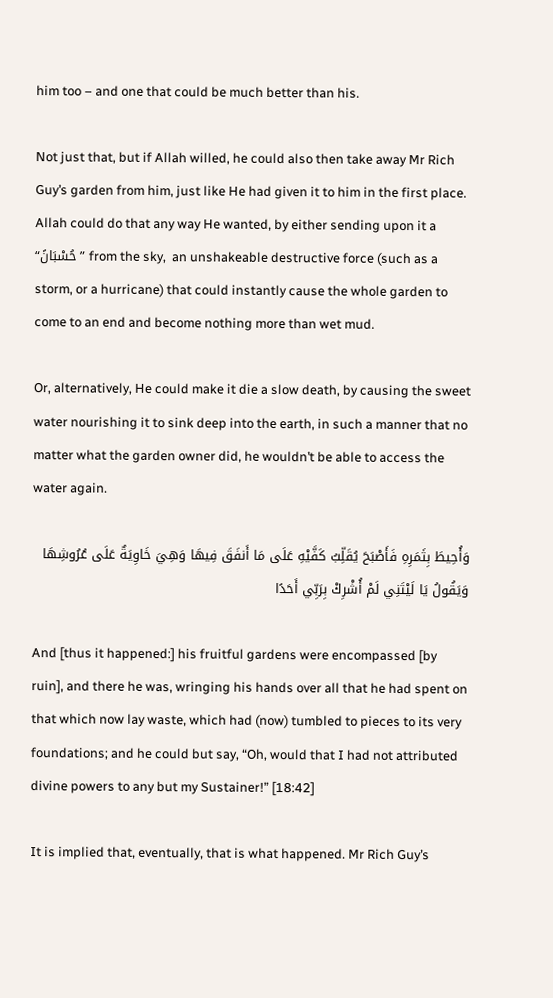him too – and one that could be much better than his.

Not just that, but if Allah willed, he could also then take away Mr Rich Guy’s garden from him, just like He had given it to him in the first place. Allah could do that any way He wanted, by either sending upon it a “حُسْبَانً” from the sky,  an unshakeable destructive force (such as a storm, or a hurricane) that could instantly cause the whole garden to come to an end and become nothing more than wet mud.

Or, alternatively, He could make it die a slow death, by causing the sweet water nourishing it to sink deep into the earth, in such a manner that no matter what the garden owner did, he wouldn’t be able to access the water again.

وَأُحِيطَ بِثَمَرِهِ فَأَصْبَحَ يُقَلِّبُ كَفَّيْهِ عَلَى مَا أَنفَقَ فِيهَا وَهِيَ خَاوِيَةٌ عَلَى عُرُوشِهَا وَيَقُولُ يَا لَيْتَنِي لَمْ أُشْرِكْ بِرَبِّي أَحَدًا

And [thus it happened:] his fruitful gardens were encompassed [by ruin], and there he was, wringing his hands over all that he had spent on that which now lay waste, which had (now) tumbled to pieces to its very foundations; and he could but say, “Oh, would that I had not attributed divine powers to any but my Sustainer!” [18:42]

It is implied that, eventually, that is what happened. Mr Rich Guy’s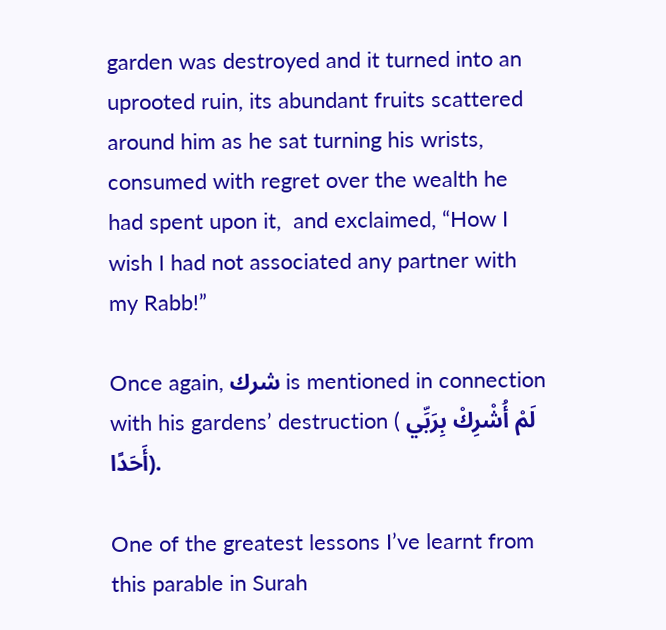garden was destroyed and it turned into an uprooted ruin, its abundant fruits scattered around him as he sat turning his wrists, consumed with regret over the wealth he had spent upon it,  and exclaimed, “How I wish I had not associated any partner with my Rabb!”

Once again, شرك is mentioned in connection with his gardens’ destruction ( لَمْ أُشْرِكْ بِرَبِّي أَحَدًا).

One of the greatest lessons I’ve learnt from this parable in Surah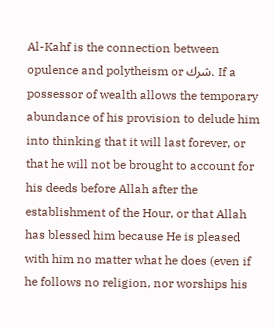Al-Kahf is the connection between opulence and polytheism or شرك. If a possessor of wealth allows the temporary abundance of his provision to delude him into thinking that it will last forever, or that he will not be brought to account for his deeds before Allah after the establishment of the Hour, or that Allah has blessed him because He is pleased with him no matter what he does (even if he follows no religion, nor worships his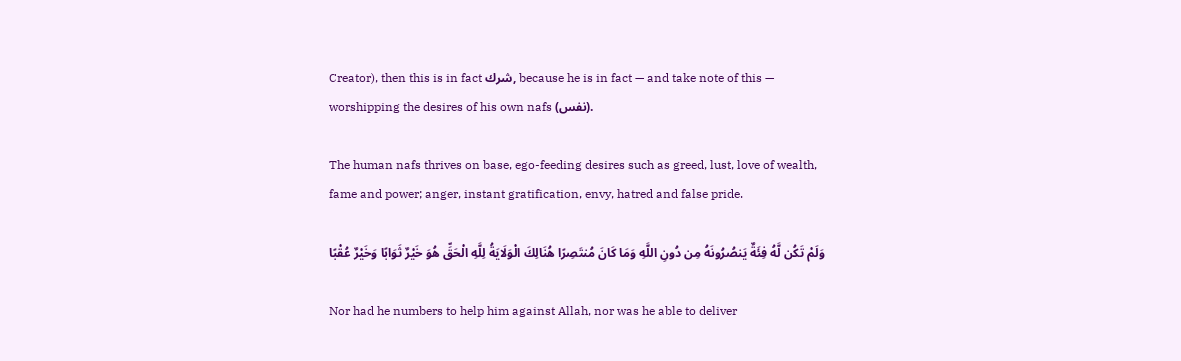Creator), then this is in fact شرك, because he is in fact — and take note of this — worshipping the desires of his own nafs (نفس).

The human nafs thrives on base, ego-feeding desires such as greed, lust, love of wealth, fame and power; anger, instant gratification, envy, hatred and false pride.

وَلَمْ تَكُن لَّهُ فِئَةٌ يَنصُرُونَهُ مِن دُونِ اللَّهِ وَمَا كَانَ مُنتَصِرًا هُنَالِكَ الْوَلَايَةُ لِلَّهِ الْحَقِّ هُوَ خَيْرٌ ثَوَابًا وَخَيْرٌ عُقْبًا

Nor had he numbers to help him against Allah, nor was he able to deliver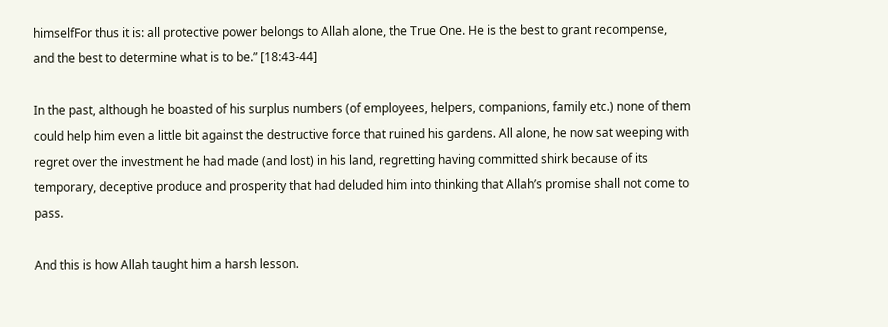himselfFor thus it is: all protective power belongs to Allah alone, the True One. He is the best to grant recompense, and the best to determine what is to be.” [18:43-44]

In the past, although he boasted of his surplus numbers (of employees, helpers, companions, family etc.) none of them could help him even a little bit against the destructive force that ruined his gardens. All alone, he now sat weeping with regret over the investment he had made (and lost) in his land, regretting having committed shirk because of its temporary, deceptive produce and prosperity that had deluded him into thinking that Allah’s promise shall not come to pass.

And this is how Allah taught him a harsh lesson.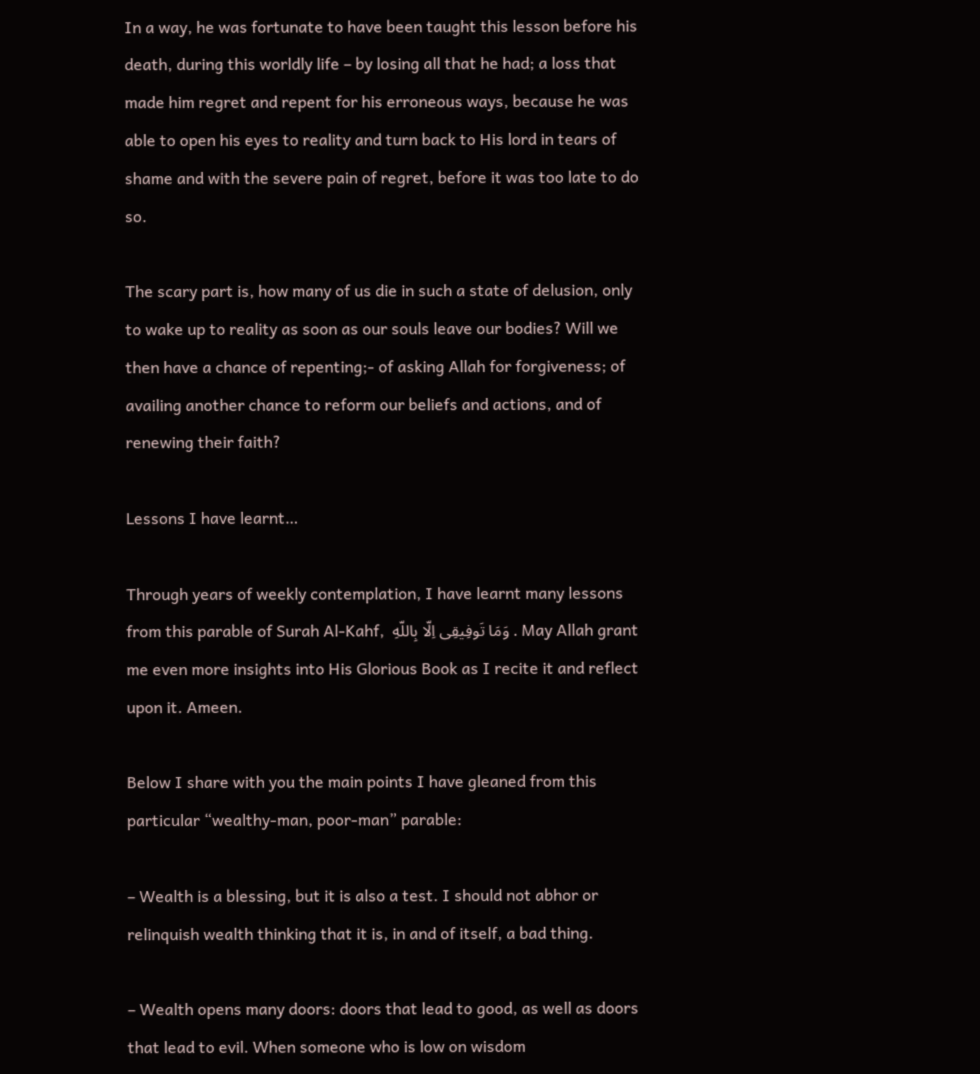In a way, he was fortunate to have been taught this lesson before his death, during this worldly life – by losing all that he had; a loss that made him regret and repent for his erroneous ways, because he was able to open his eyes to reality and turn back to His lord in tears of shame and with the severe pain of regret, before it was too late to do so.

The scary part is, how many of us die in such a state of delusion, only to wake up to reality as soon as our souls leave our bodies? Will we then have a chance of repenting;- of asking Allah for forgiveness; of availing another chance to reform our beliefs and actions, and of renewing their faith?

Lessons I have learnt…

Through years of weekly contemplation, I have learnt many lessons from this parable of Surah Al-Kahf,  وَمَا تَوفِيقِى اِلّا بِاللّهِ . May Allah grant me even more insights into His Glorious Book as I recite it and reflect upon it. Ameen.

Below I share with you the main points I have gleaned from this particular “wealthy-man, poor-man” parable:

– Wealth is a blessing, but it is also a test. I should not abhor or relinquish wealth thinking that it is, in and of itself, a bad thing.

– Wealth opens many doors: doors that lead to good, as well as doors that lead to evil. When someone who is low on wisdom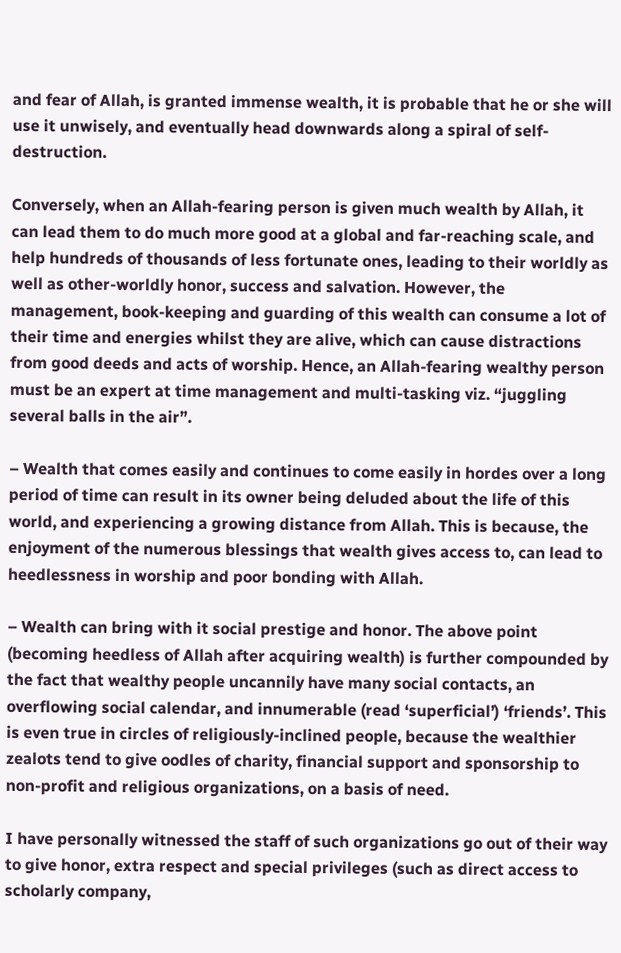and fear of Allah, is granted immense wealth, it is probable that he or she will use it unwisely, and eventually head downwards along a spiral of self-destruction.

Conversely, when an Allah-fearing person is given much wealth by Allah, it can lead them to do much more good at a global and far-reaching scale, and help hundreds of thousands of less fortunate ones, leading to their worldly as well as other-worldly honor, success and salvation. However, the management, book-keeping and guarding of this wealth can consume a lot of their time and energies whilst they are alive, which can cause distractions from good deeds and acts of worship. Hence, an Allah-fearing wealthy person must be an expert at time management and multi-tasking viz. “juggling several balls in the air”.

– Wealth that comes easily and continues to come easily in hordes over a long period of time can result in its owner being deluded about the life of this world, and experiencing a growing distance from Allah. This is because, the enjoyment of the numerous blessings that wealth gives access to, can lead to heedlessness in worship and poor bonding with Allah.

– Wealth can bring with it social prestige and honor. The above point (becoming heedless of Allah after acquiring wealth) is further compounded by the fact that wealthy people uncannily have many social contacts, an overflowing social calendar, and innumerable (read ‘superficial’) ‘friends’. This is even true in circles of religiously-inclined people, because the wealthier zealots tend to give oodles of charity, financial support and sponsorship to non-profit and religious organizations, on a basis of need.

I have personally witnessed the staff of such organizations go out of their way to give honor, extra respect and special privileges (such as direct access to scholarly company,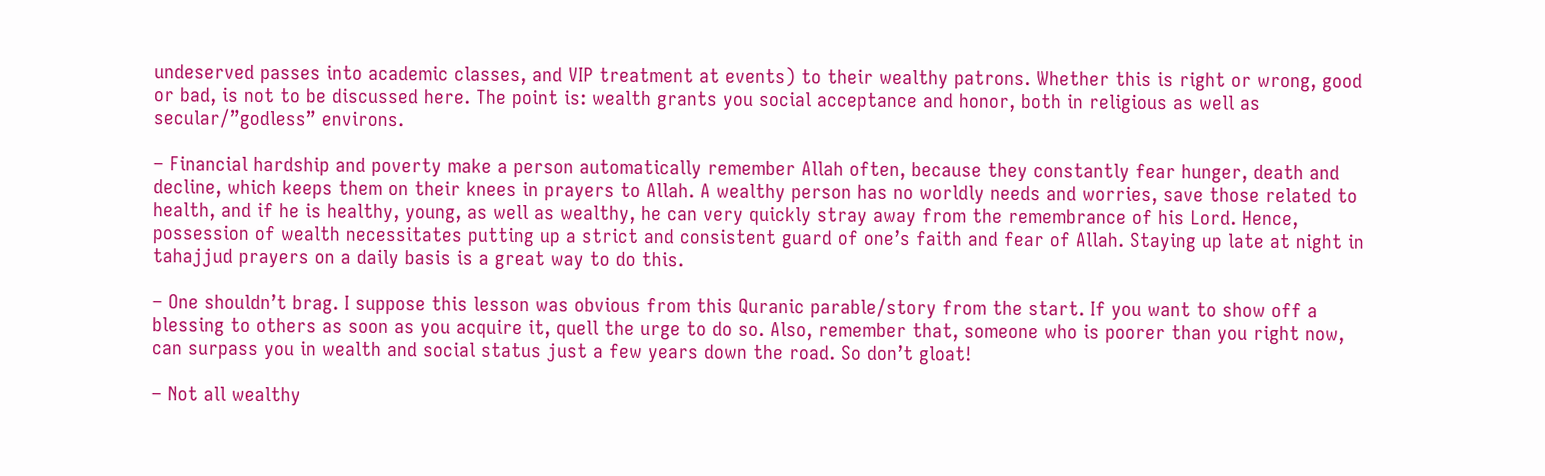undeserved passes into academic classes, and VIP treatment at events) to their wealthy patrons. Whether this is right or wrong, good or bad, is not to be discussed here. The point is: wealth grants you social acceptance and honor, both in religious as well as secular/”godless” environs.

– Financial hardship and poverty make a person automatically remember Allah often, because they constantly fear hunger, death and decline, which keeps them on their knees in prayers to Allah. A wealthy person has no worldly needs and worries, save those related to health, and if he is healthy, young, as well as wealthy, he can very quickly stray away from the remembrance of his Lord. Hence, possession of wealth necessitates putting up a strict and consistent guard of one’s faith and fear of Allah. Staying up late at night in tahajjud prayers on a daily basis is a great way to do this.

– One shouldn’t brag. I suppose this lesson was obvious from this Quranic parable/story from the start. If you want to show off a blessing to others as soon as you acquire it, quell the urge to do so. Also, remember that, someone who is poorer than you right now, can surpass you in wealth and social status just a few years down the road. So don’t gloat!

– Not all wealthy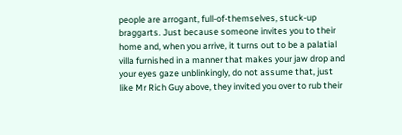people are arrogant, full-of-themselves, stuck-up braggarts. Just because someone invites you to their home and, when you arrive, it turns out to be a palatial villa furnished in a manner that makes your jaw drop and your eyes gaze unblinkingly, do not assume that, just like Mr Rich Guy above, they invited you over to rub their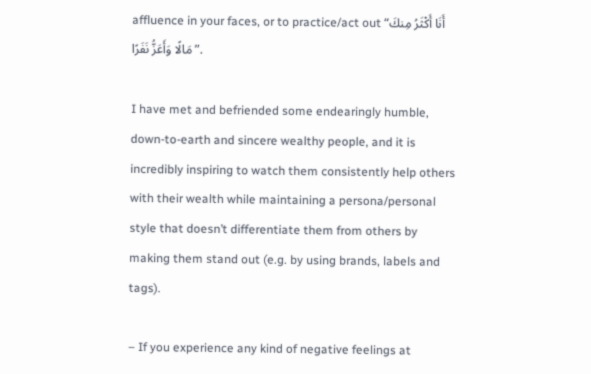affluence in your faces, or to practice/act out “أَنَا أَكْثَرُ مِنكَ مَالًا وَأَعَزُّ نَفَرًا”.

I have met and befriended some endearingly humble, down-to-earth and sincere wealthy people, and it is incredibly inspiring to watch them consistently help others with their wealth while maintaining a persona/personal style that doesn’t differentiate them from others by making them stand out (e.g. by using brands, labels and tags).

– If you experience any kind of negative feelings at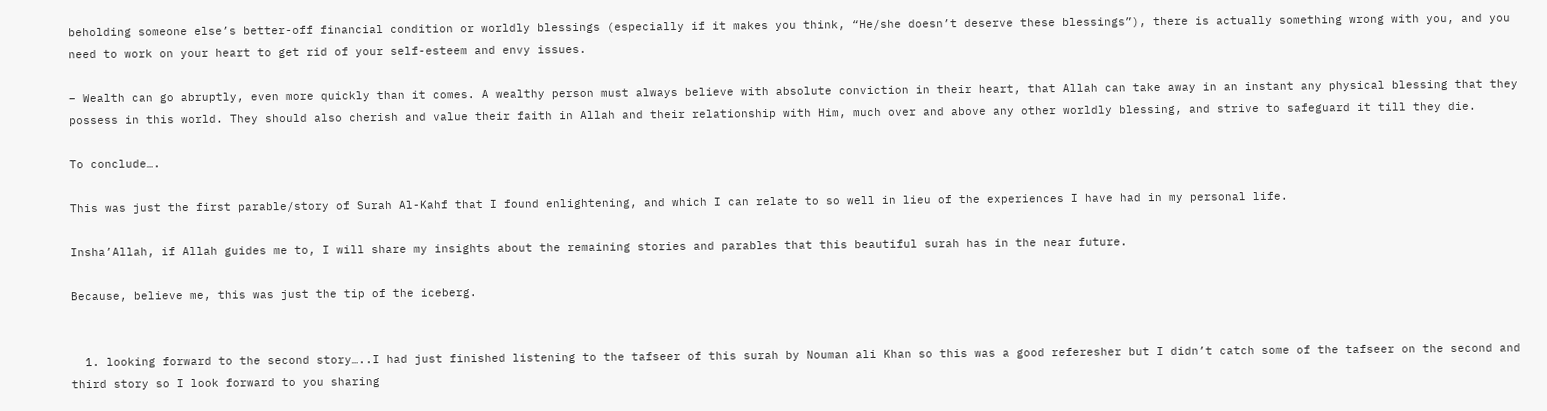beholding someone else’s better-off financial condition or worldly blessings (especially if it makes you think, “He/she doesn’t deserve these blessings”), there is actually something wrong with you, and you need to work on your heart to get rid of your self-esteem and envy issues.

– Wealth can go abruptly, even more quickly than it comes. A wealthy person must always believe with absolute conviction in their heart, that Allah can take away in an instant any physical blessing that they possess in this world. They should also cherish and value their faith in Allah and their relationship with Him, much over and above any other worldly blessing, and strive to safeguard it till they die.

To conclude….

This was just the first parable/story of Surah Al-Kahf that I found enlightening, and which I can relate to so well in lieu of the experiences I have had in my personal life.

Insha’Allah, if Allah guides me to, I will share my insights about the remaining stories and parables that this beautiful surah has in the near future.

Because, believe me, this was just the tip of the iceberg.


  1. looking forward to the second story…..I had just finished listening to the tafseer of this surah by Nouman ali Khan so this was a good referesher but I didn’t catch some of the tafseer on the second and third story so I look forward to you sharing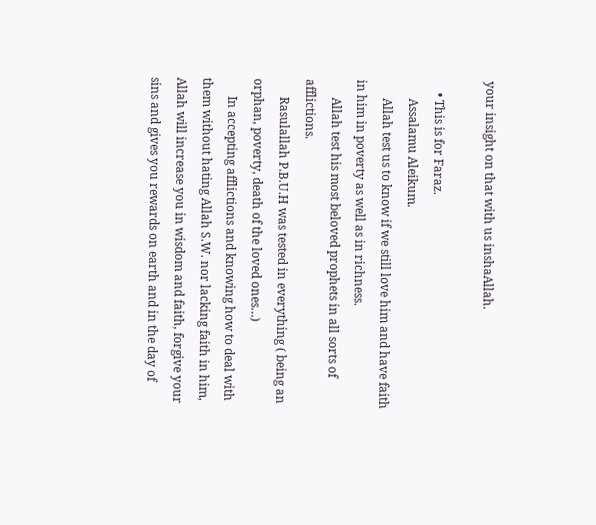your insight on that with us inshaAllah.

    • This is for Faraz.
      Assalamu Aleikum.
      Allah test us to know if we still love him and have faith in him in poverty as well as in richness.
      Allah test his most beloved prophets in all sorts of afflictions.
      Rasulallah P.B.U.H was tested in everything ( being an orphan, poverty, death of the loved ones…)
      In accepting afflictions and knowing how to deal with them without hating Allah S.W. nor lacking faith in him, Allah will increase you in wisdom and faith, forgive your sins and gives you rewards on earth and in the day of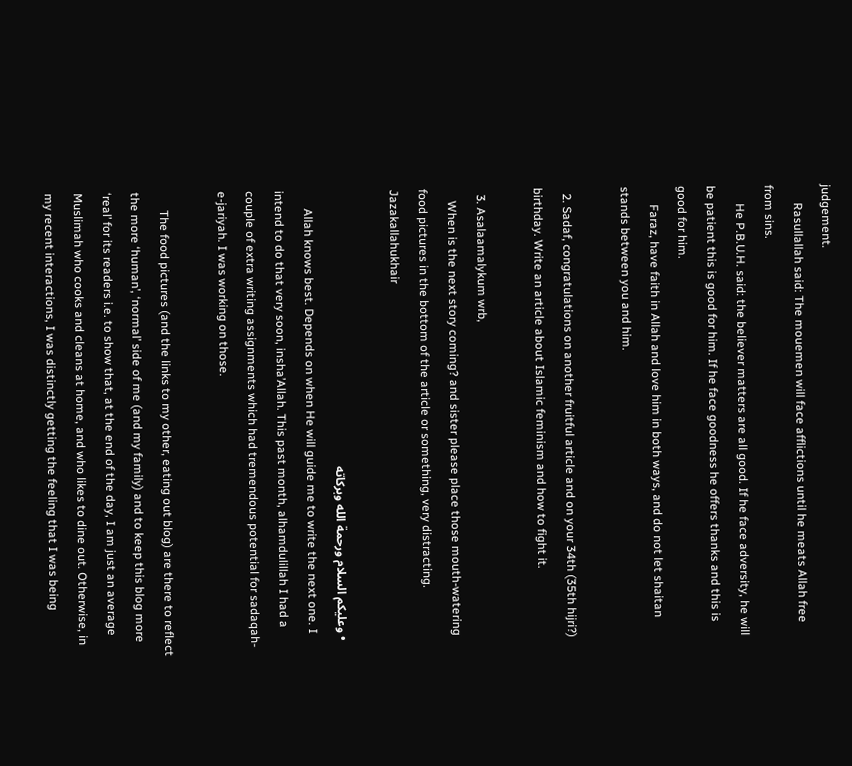judgement.
      Rasullallah said: The mouemen will face afflictions until he meats Allah free from sins.
      He P.B.U.H. said: the believer matters are all good. If he face adversity, he will be patient this is good for him. If he face goodness he offers thanks and this is good for him.
      Faraz, have faith in Allah and love him in both ways, and do not let shaitan stands between you and him.

  2. Sadaf, congratulations on another fruitful article and on your 34th (35th hijri?) birthday. Write an article about Islamic feminism and how to fight it.

  3. Asalaamalykum wrb,
    When is the next story coming? and sister please place those mouth-watering food pictures in the bottom of the article or something, very distracting. Jazakallahukhair

    • وعليكم السلام ورحمة الله وبركاته
      Allah knows best. Depends on when He will guide me to write the next one. I intend to do that very soon, insha’Allah. This past month, alhamdulillah I had a couple of extra writing assignments which had tremendous potential for sadaqah-e-jariyah. I was working on those.

      The food pictures (and the links to my other, eating out blog) are there to reflect the more ‘human’, ‘normal’ side of me (and my family) and to keep this blog more ‘real’ for its readers i.e. to show that, at the end of the day, I am just an average Muslimah who cooks and cleans at home, and who likes to dine out. Otherwise, in my recent interactions, I was distinctly getting the feeling that I was being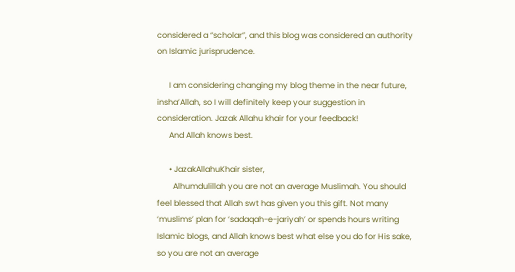considered a “scholar”, and this blog was considered an authority on Islamic jurisprudence.

      I am considering changing my blog theme in the near future, insha’Allah, so I will definitely keep your suggestion in consideration. Jazak Allahu khair for your feedback!
      And Allah knows best.

      • JazakAllahuKhair sister,
        Alhumdulillah you are not an average Muslimah. You should feel blessed that Allah swt has given you this gift. Not many ‘muslims’ plan for ‘sadaqah-e-jariyah’ or spends hours writing Islamic blogs, and Allah knows best what else you do for His sake, so you are not an average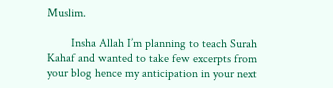Muslim.

        Insha Allah I’m planning to teach Surah Kahaf and wanted to take few excerpts from your blog hence my anticipation in your next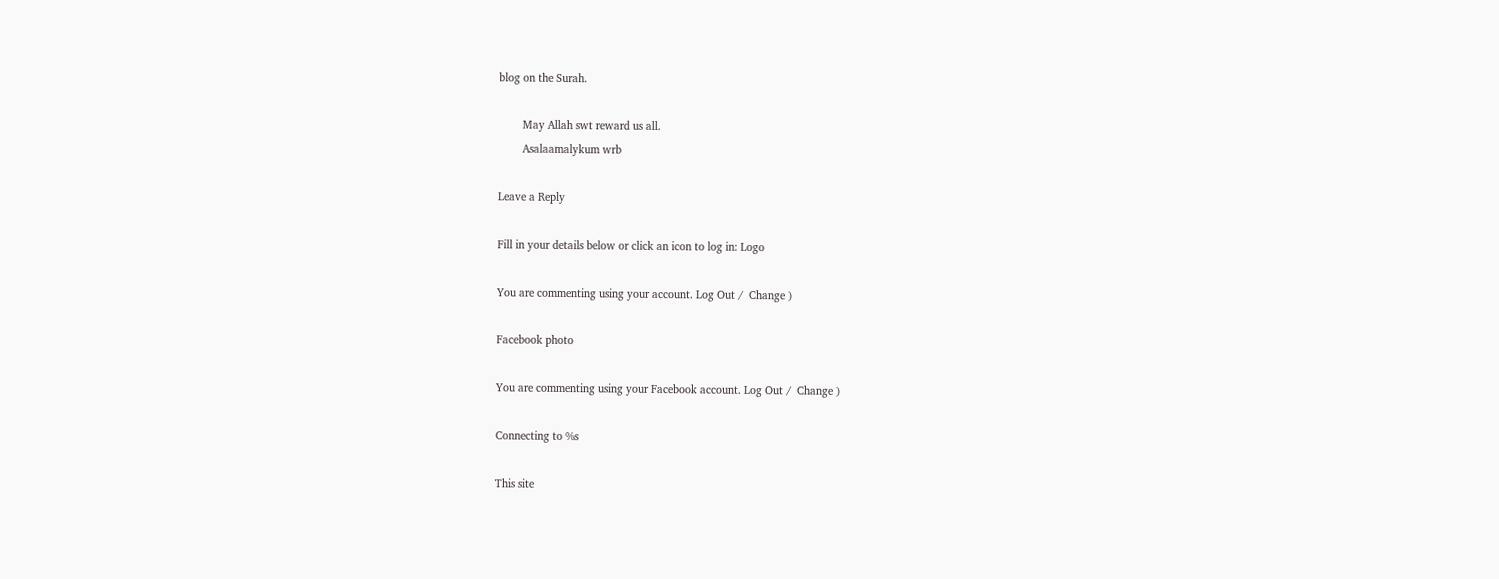blog on the Surah.

        May Allah swt reward us all.
        Asalaamalykum wrb

Leave a Reply

Fill in your details below or click an icon to log in: Logo

You are commenting using your account. Log Out /  Change )

Facebook photo

You are commenting using your Facebook account. Log Out /  Change )

Connecting to %s

This site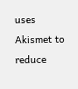uses Akismet to reduce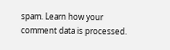spam. Learn how your comment data is processed.